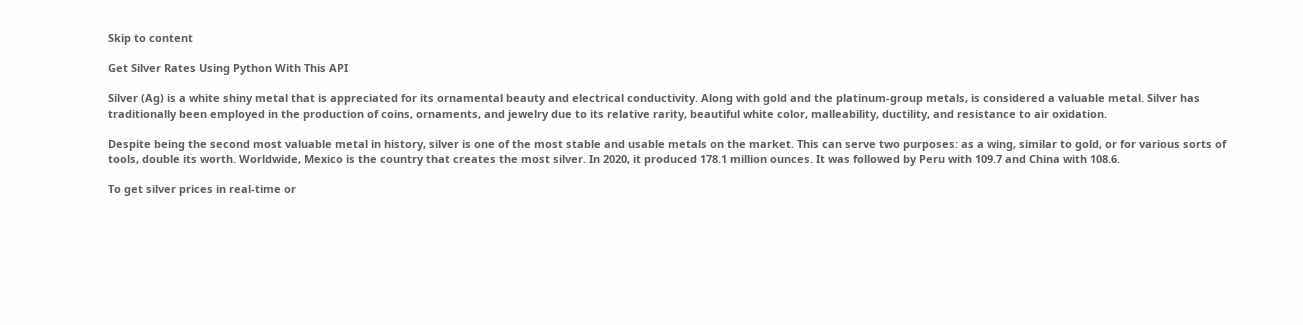Skip to content

Get Silver Rates Using Python With This API

Silver (Ag) is a white shiny metal that is appreciated for its ornamental beauty and electrical conductivity. Along with gold and the platinum-group metals, is considered a valuable metal. Silver has traditionally been employed in the production of coins, ornaments, and jewelry due to its relative rarity, beautiful white color, malleability, ductility, and resistance to air oxidation.

Despite being the second most valuable metal in history, silver is one of the most stable and usable metals on the market. This can serve two purposes: as a wing, similar to gold, or for various sorts of tools, double its worth. Worldwide, Mexico is the country that creates the most silver. In 2020, it produced 178.1 million ounces. It was followed by Peru with 109.7 and China with 108.6.

To get silver prices in real-time or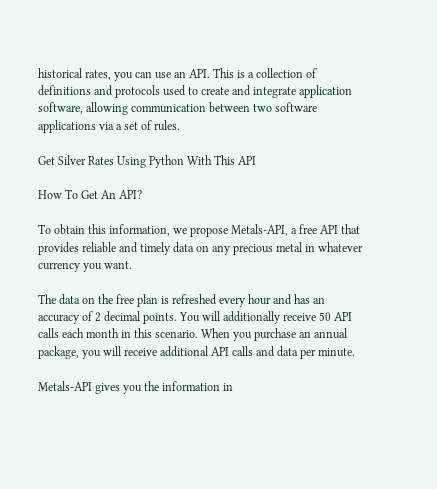historical rates, you can use an API. This is a collection of definitions and protocols used to create and integrate application software, allowing communication between two software applications via a set of rules.

Get Silver Rates Using Python With This API

How To Get An API?

To obtain this information, we propose Metals-API, a free API that provides reliable and timely data on any precious metal in whatever currency you want.

The data on the free plan is refreshed every hour and has an accuracy of 2 decimal points. You will additionally receive 50 API calls each month in this scenario. When you purchase an annual package, you will receive additional API calls and data per minute.

Metals-API gives you the information in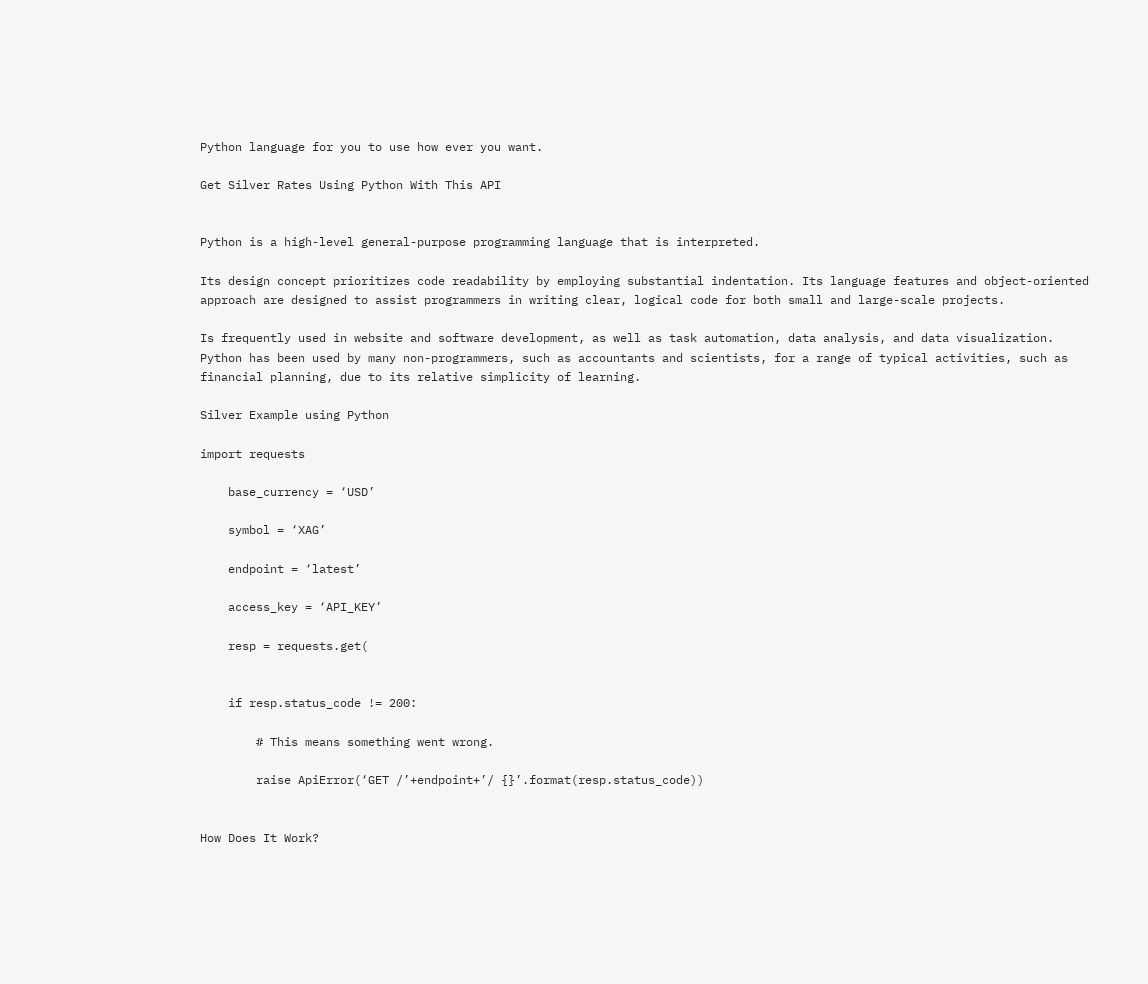Python language for you to use how ever you want.

Get Silver Rates Using Python With This API


Python is a high-level general-purpose programming language that is interpreted.

Its design concept prioritizes code readability by employing substantial indentation. Its language features and object-oriented approach are designed to assist programmers in writing clear, logical code for both small and large-scale projects.

Is frequently used in website and software development, as well as task automation, data analysis, and data visualization. Python has been used by many non-programmers, such as accountants and scientists, for a range of typical activities, such as financial planning, due to its relative simplicity of learning.

Silver Example using Python

import requests

    base_currency = ‘USD’

    symbol = ‘XAG’

    endpoint = ‘latest’

    access_key = ‘API_KEY’

    resp = requests.get(


    if resp.status_code != 200:

        # This means something went wrong.

        raise ApiError(‘GET /’+endpoint+’/ {}’.format(resp.status_code))


How Does It Work?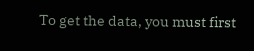To get the data, you must first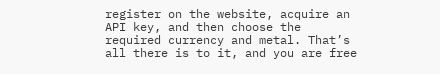register on the website, acquire an API key, and then choose the required currency and metal. That’s all there is to it, and you are free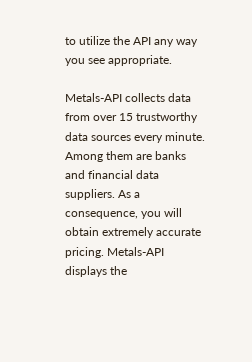to utilize the API any way you see appropriate.

Metals-API collects data from over 15 trustworthy data sources every minute. Among them are banks and financial data suppliers. As a consequence, you will obtain extremely accurate pricing. Metals-API displays the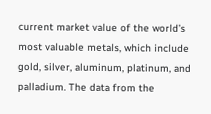current market value of the world’s most valuable metals, which include gold, silver, aluminum, platinum, and palladium. The data from the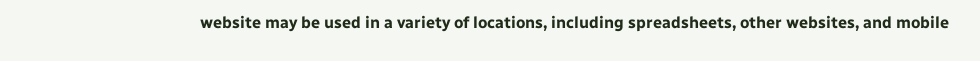website may be used in a variety of locations, including spreadsheets, other websites, and mobile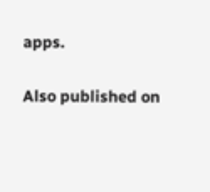apps.

Also published on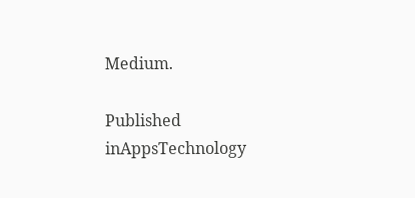Medium.

Published inAppsTechnology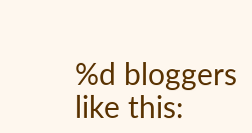%d bloggers like this: